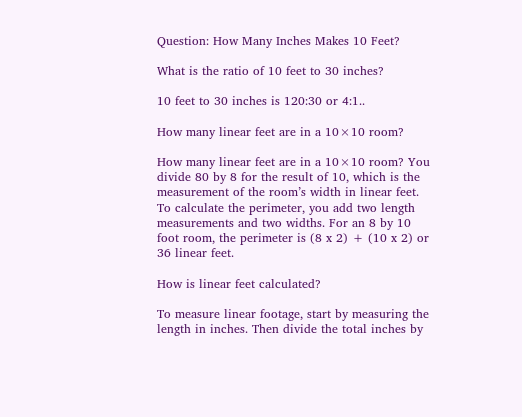Question: How Many Inches Makes 10 Feet?

What is the ratio of 10 feet to 30 inches?

10 feet to 30 inches is 120:30 or 4:1..

How many linear feet are in a 10×10 room?

How many linear feet are in a 10×10 room? You divide 80 by 8 for the result of 10, which is the measurement of the room’s width in linear feet. To calculate the perimeter, you add two length measurements and two widths. For an 8 by 10 foot room, the perimeter is (8 x 2) + (10 x 2) or 36 linear feet.

How is linear feet calculated?

To measure linear footage, start by measuring the length in inches. Then divide the total inches by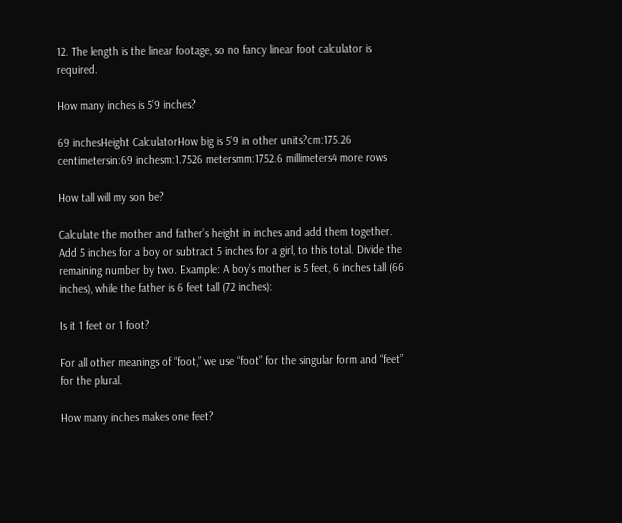12. The length is the linear footage, so no fancy linear foot calculator is required.

How many inches is 5’9 inches?

69 inchesHeight CalculatorHow big is 5’9 in other units?cm:175.26 centimetersin:69 inchesm:1.7526 metersmm:1752.6 millimeters4 more rows

How tall will my son be?

Calculate the mother and father’s height in inches and add them together. Add 5 inches for a boy or subtract 5 inches for a girl, to this total. Divide the remaining number by two. Example: A boy’s mother is 5 feet, 6 inches tall (66 inches), while the father is 6 feet tall (72 inches):

Is it 1 feet or 1 foot?

For all other meanings of “foot,” we use “foot” for the singular form and “feet” for the plural.

How many inches makes one feet?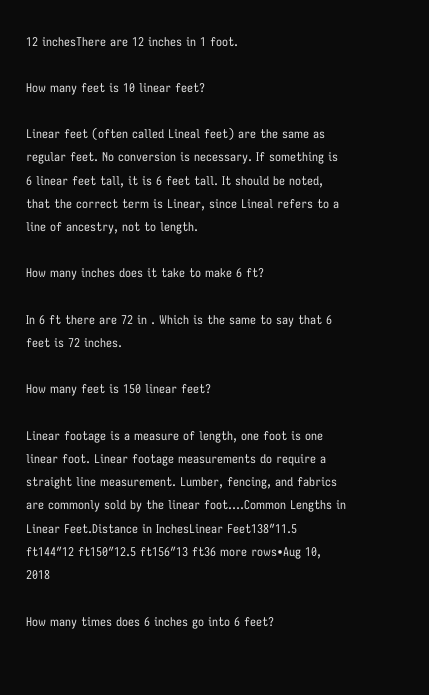12 inchesThere are 12 inches in 1 foot.

How many feet is 10 linear feet?

Linear feet (often called Lineal feet) are the same as regular feet. No conversion is necessary. If something is 6 linear feet tall, it is 6 feet tall. It should be noted, that the correct term is Linear, since Lineal refers to a line of ancestry, not to length.

How many inches does it take to make 6 ft?

In 6 ft there are 72 in . Which is the same to say that 6 feet is 72 inches.

How many feet is 150 linear feet?

Linear footage is a measure of length, one foot is one linear foot. Linear footage measurements do require a straight line measurement. Lumber, fencing, and fabrics are commonly sold by the linear foot….Common Lengths in Linear Feet.Distance in InchesLinear Feet138″11.5 ft144″12 ft150″12.5 ft156″13 ft36 more rows•Aug 10, 2018

How many times does 6 inches go into 6 feet?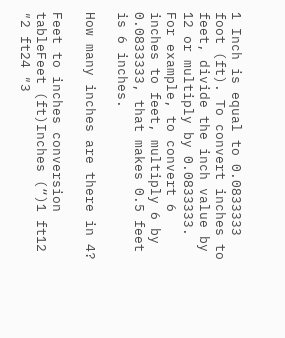1 Inch is equal to 0.0833333 foot (ft). To convert inches to feet, divide the inch value by 12 or multiply by 0.0833333. For example, to convert 6 inches to feet, multiply 6 by 0.0833333, that makes 0.5 feet is 6 inches.

How many inches are there in 4?

Feet to inches conversion tableFeet (ft)Inches (“)1 ft12 ″2 ft24 ″3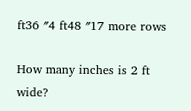ft36 ″4 ft48 ″17 more rows

How many inches is 2 ft wide?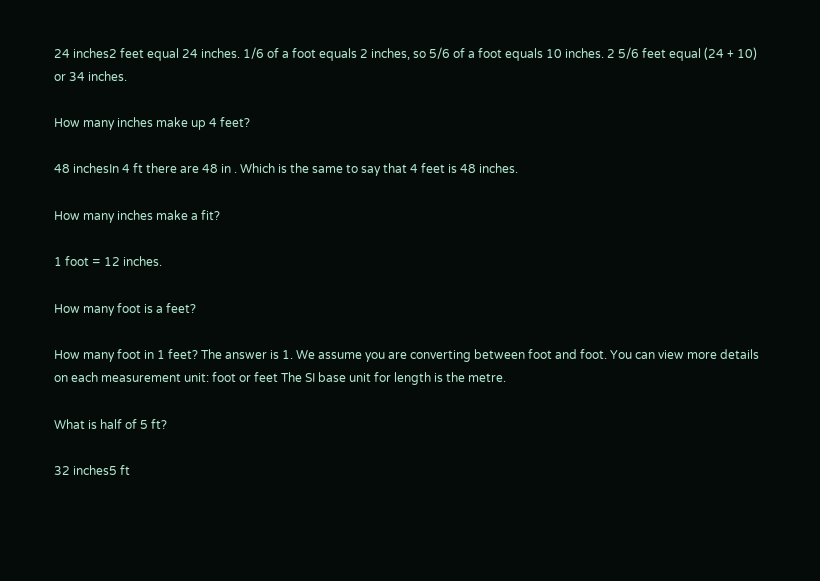24 inches2 feet equal 24 inches. 1/6 of a foot equals 2 inches, so 5/6 of a foot equals 10 inches. 2 5/6 feet equal (24 + 10) or 34 inches.

How many inches make up 4 feet?

48 inchesIn 4 ft there are 48 in . Which is the same to say that 4 feet is 48 inches.

How many inches make a fit?

1 foot = 12 inches.

How many foot is a feet?

How many foot in 1 feet? The answer is 1. We assume you are converting between foot and foot. You can view more details on each measurement unit: foot or feet The SI base unit for length is the metre.

What is half of 5 ft?

32 inches5 ft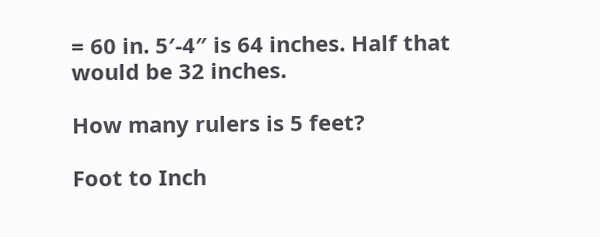= 60 in. 5′-4″ is 64 inches. Half that would be 32 inches.

How many rulers is 5 feet?

Foot to Inch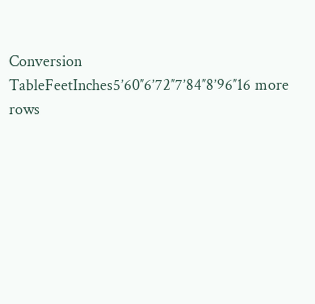Conversion TableFeetInches5’60″6’72″7’84″8’96″16 more rows